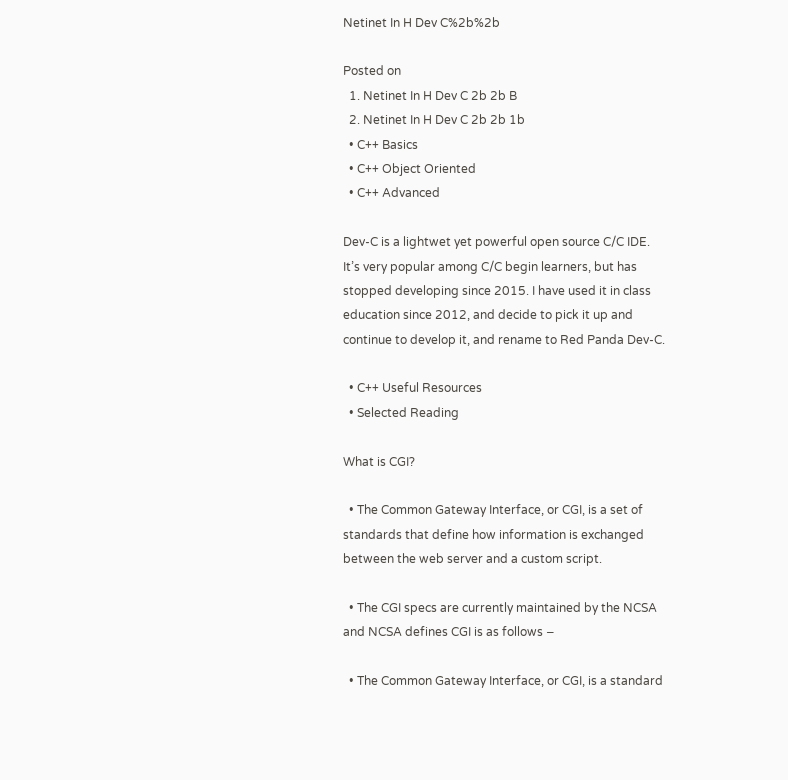Netinet In H Dev C%2b%2b

Posted on
  1. Netinet In H Dev C 2b 2b B
  2. Netinet In H Dev C 2b 2b 1b
  • C++ Basics
  • C++ Object Oriented
  • C++ Advanced

Dev-C is a lightwet yet powerful open source C/C IDE. It’s very popular among C/C begin learners, but has stopped developing since 2015. I have used it in class education since 2012, and decide to pick it up and continue to develop it, and rename to Red Panda Dev-C.

  • C++ Useful Resources
  • Selected Reading

What is CGI?

  • The Common Gateway Interface, or CGI, is a set of standards that define how information is exchanged between the web server and a custom script.

  • The CGI specs are currently maintained by the NCSA and NCSA defines CGI is as follows −

  • The Common Gateway Interface, or CGI, is a standard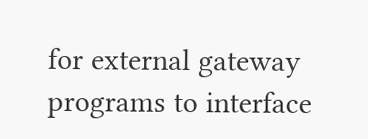for external gateway programs to interface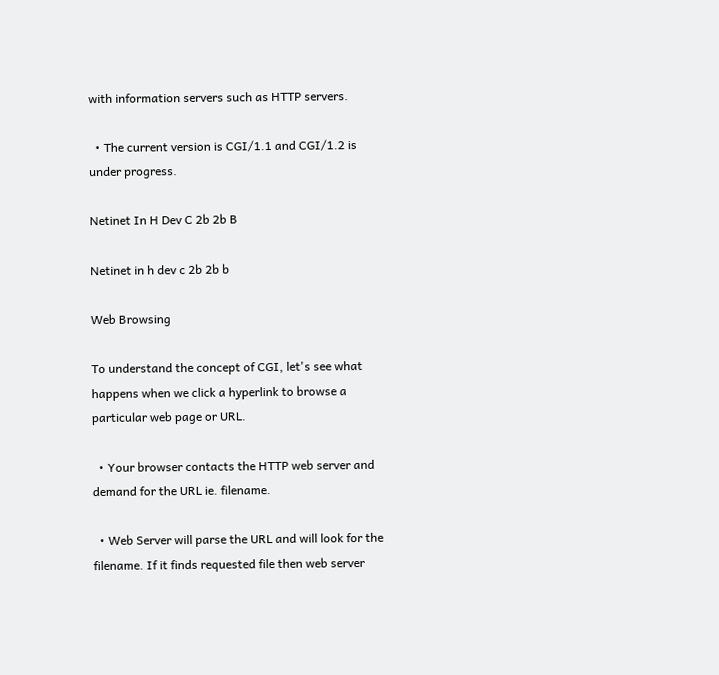with information servers such as HTTP servers.

  • The current version is CGI/1.1 and CGI/1.2 is under progress.

Netinet In H Dev C 2b 2b B

Netinet in h dev c 2b 2b b

Web Browsing

To understand the concept of CGI, let's see what happens when we click a hyperlink to browse a particular web page or URL.

  • Your browser contacts the HTTP web server and demand for the URL ie. filename.

  • Web Server will parse the URL and will look for the filename. If it finds requested file then web server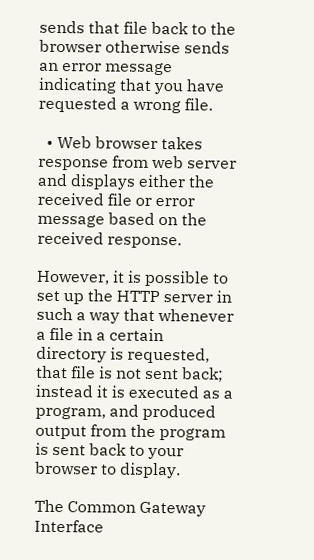sends that file back to the browser otherwise sends an error message indicating that you have requested a wrong file.

  • Web browser takes response from web server and displays either the received file or error message based on the received response.

However, it is possible to set up the HTTP server in such a way that whenever a file in a certain directory is requested, that file is not sent back; instead it is executed as a program, and produced output from the program is sent back to your browser to display.

The Common Gateway Interface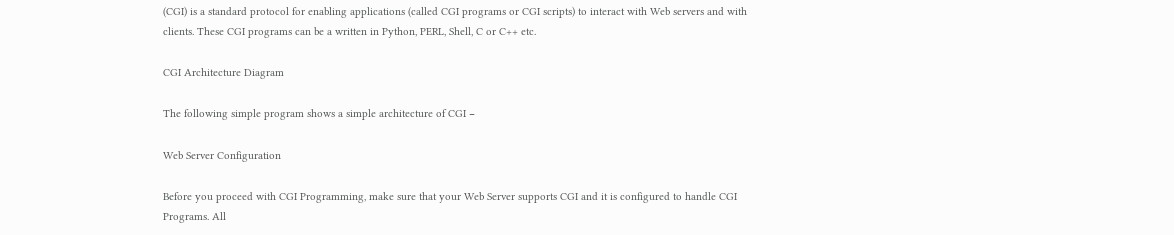(CGI) is a standard protocol for enabling applications (called CGI programs or CGI scripts) to interact with Web servers and with clients. These CGI programs can be a written in Python, PERL, Shell, C or C++ etc.

CGI Architecture Diagram

The following simple program shows a simple architecture of CGI −

Web Server Configuration

Before you proceed with CGI Programming, make sure that your Web Server supports CGI and it is configured to handle CGI Programs. All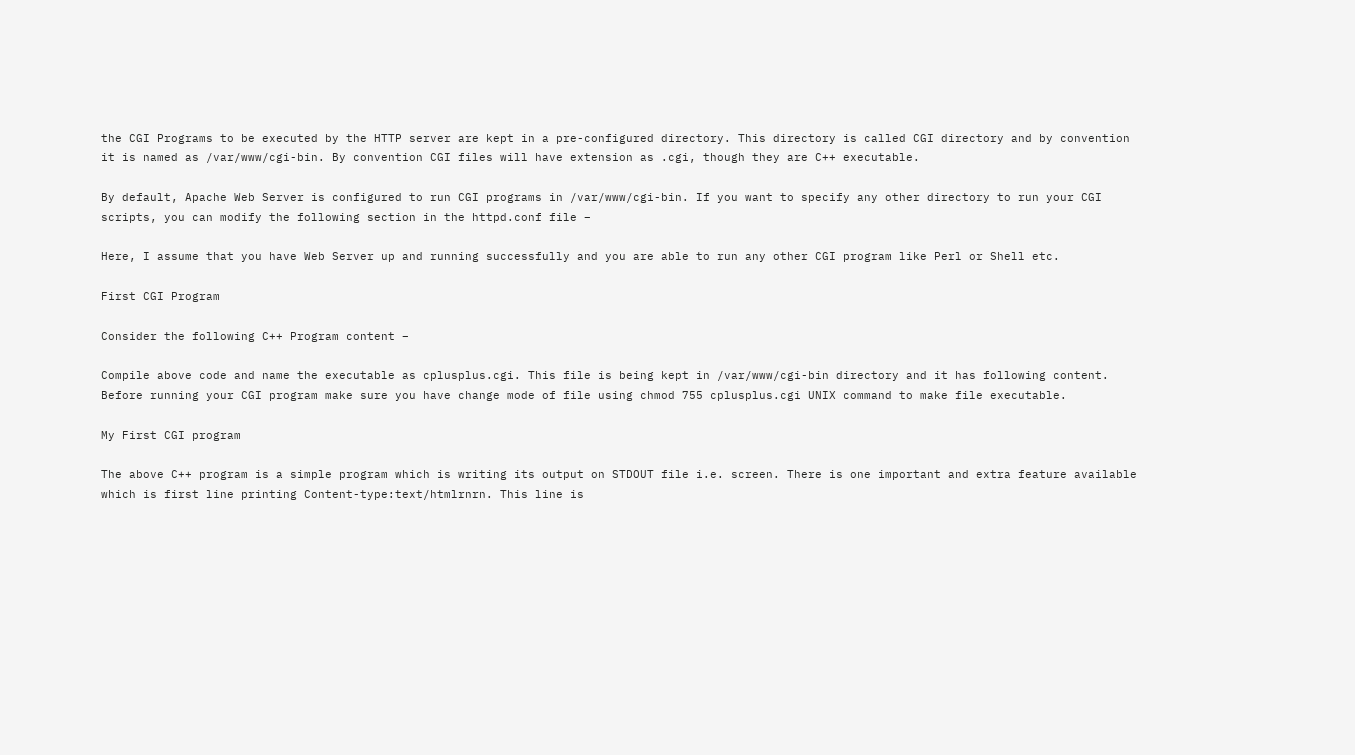the CGI Programs to be executed by the HTTP server are kept in a pre-configured directory. This directory is called CGI directory and by convention it is named as /var/www/cgi-bin. By convention CGI files will have extension as .cgi, though they are C++ executable.

By default, Apache Web Server is configured to run CGI programs in /var/www/cgi-bin. If you want to specify any other directory to run your CGI scripts, you can modify the following section in the httpd.conf file −

Here, I assume that you have Web Server up and running successfully and you are able to run any other CGI program like Perl or Shell etc.

First CGI Program

Consider the following C++ Program content −

Compile above code and name the executable as cplusplus.cgi. This file is being kept in /var/www/cgi-bin directory and it has following content. Before running your CGI program make sure you have change mode of file using chmod 755 cplusplus.cgi UNIX command to make file executable.

My First CGI program

The above C++ program is a simple program which is writing its output on STDOUT file i.e. screen. There is one important and extra feature available which is first line printing Content-type:text/htmlrnrn. This line is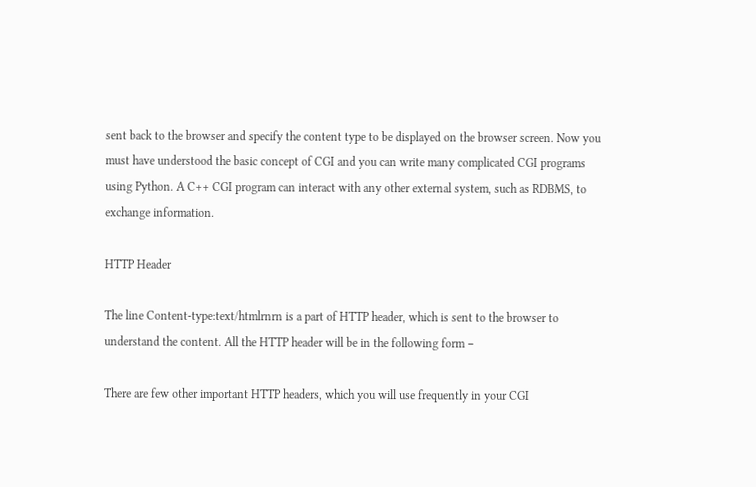sent back to the browser and specify the content type to be displayed on the browser screen. Now you must have understood the basic concept of CGI and you can write many complicated CGI programs using Python. A C++ CGI program can interact with any other external system, such as RDBMS, to exchange information.

HTTP Header

The line Content-type:text/htmlrnrn is a part of HTTP header, which is sent to the browser to understand the content. All the HTTP header will be in the following form −

There are few other important HTTP headers, which you will use frequently in your CGI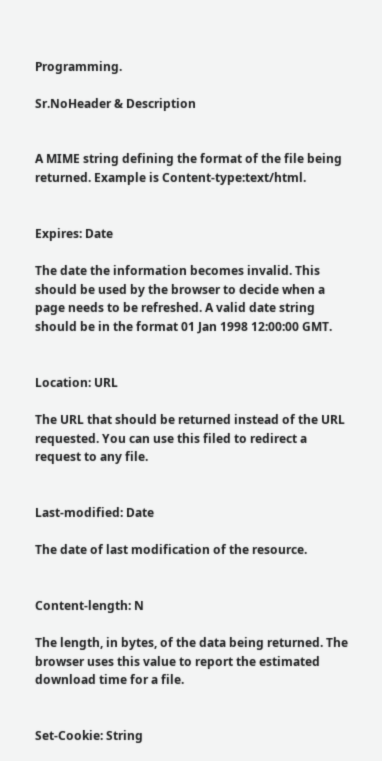Programming.

Sr.NoHeader & Description


A MIME string defining the format of the file being returned. Example is Content-type:text/html.


Expires: Date

The date the information becomes invalid. This should be used by the browser to decide when a page needs to be refreshed. A valid date string should be in the format 01 Jan 1998 12:00:00 GMT.


Location: URL

The URL that should be returned instead of the URL requested. You can use this filed to redirect a request to any file.


Last-modified: Date

The date of last modification of the resource.


Content-length: N

The length, in bytes, of the data being returned. The browser uses this value to report the estimated download time for a file.


Set-Cookie: String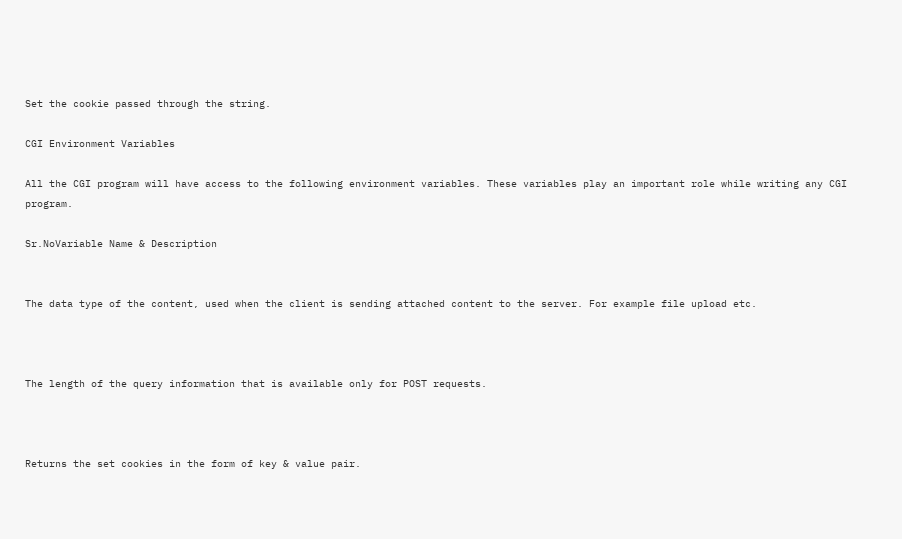Set the cookie passed through the string.

CGI Environment Variables

All the CGI program will have access to the following environment variables. These variables play an important role while writing any CGI program.

Sr.NoVariable Name & Description


The data type of the content, used when the client is sending attached content to the server. For example file upload etc.



The length of the query information that is available only for POST requests.



Returns the set cookies in the form of key & value pair.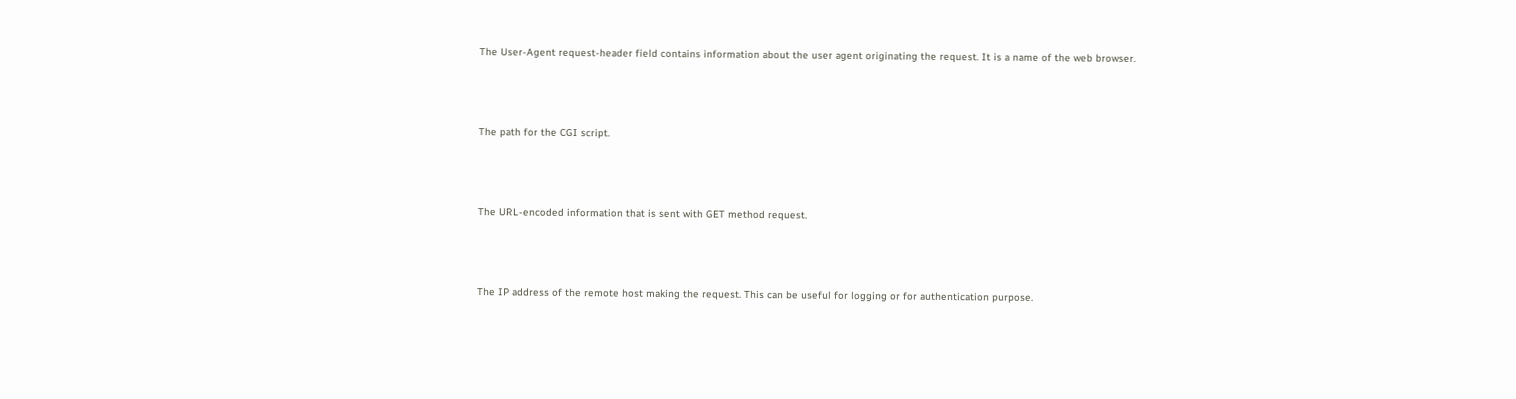The User-Agent request-header field contains information about the user agent originating the request. It is a name of the web browser.



The path for the CGI script.



The URL-encoded information that is sent with GET method request.



The IP address of the remote host making the request. This can be useful for logging or for authentication purpose.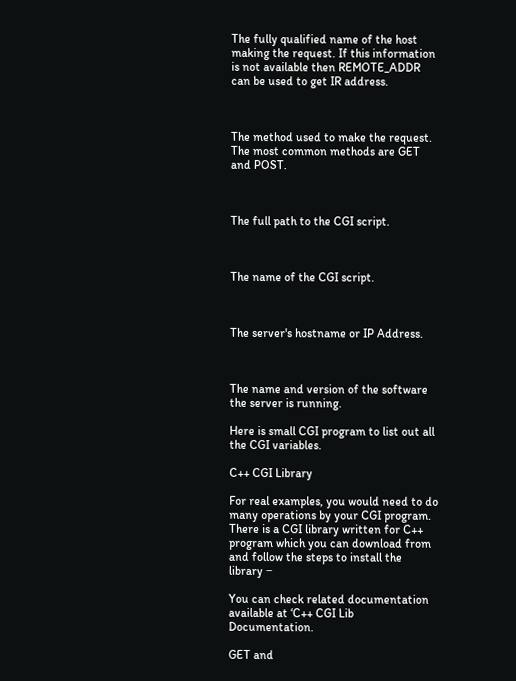The fully qualified name of the host making the request. If this information is not available then REMOTE_ADDR can be used to get IR address.



The method used to make the request. The most common methods are GET and POST.



The full path to the CGI script.



The name of the CGI script.



The server's hostname or IP Address.



The name and version of the software the server is running.

Here is small CGI program to list out all the CGI variables.

C++ CGI Library

For real examples, you would need to do many operations by your CGI program. There is a CGI library written for C++ program which you can download from and follow the steps to install the library −

You can check related documentation available at ‘C++ CGI Lib Documentation.

GET and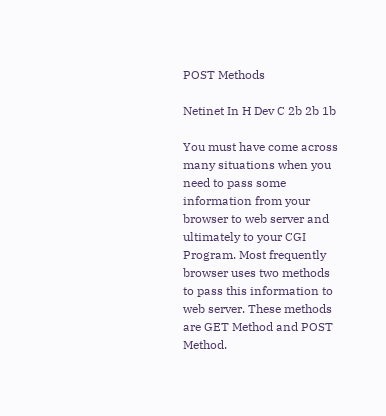POST Methods

Netinet In H Dev C 2b 2b 1b

You must have come across many situations when you need to pass some information from your browser to web server and ultimately to your CGI Program. Most frequently browser uses two methods to pass this information to web server. These methods are GET Method and POST Method.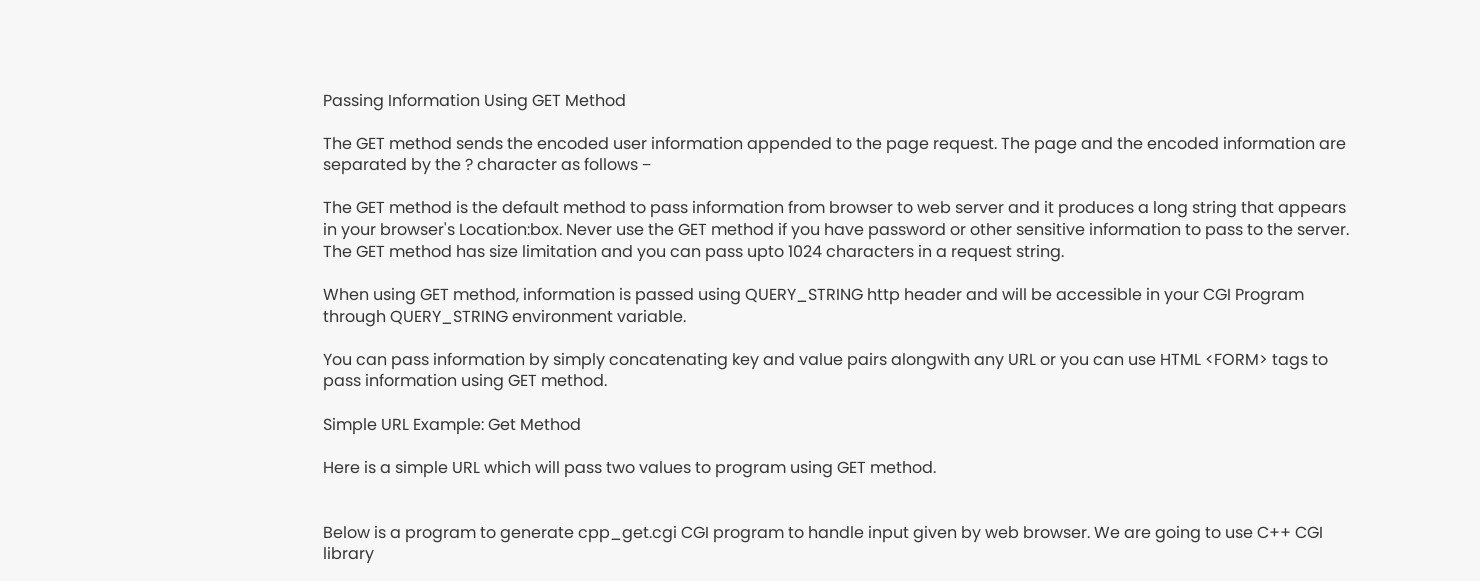Passing Information Using GET Method

The GET method sends the encoded user information appended to the page request. The page and the encoded information are separated by the ? character as follows −

The GET method is the default method to pass information from browser to web server and it produces a long string that appears in your browser's Location:box. Never use the GET method if you have password or other sensitive information to pass to the server. The GET method has size limitation and you can pass upto 1024 characters in a request string.

When using GET method, information is passed using QUERY_STRING http header and will be accessible in your CGI Program through QUERY_STRING environment variable.

You can pass information by simply concatenating key and value pairs alongwith any URL or you can use HTML <FORM> tags to pass information using GET method.

Simple URL Example: Get Method

Here is a simple URL which will pass two values to program using GET method.


Below is a program to generate cpp_get.cgi CGI program to handle input given by web browser. We are going to use C++ CGI library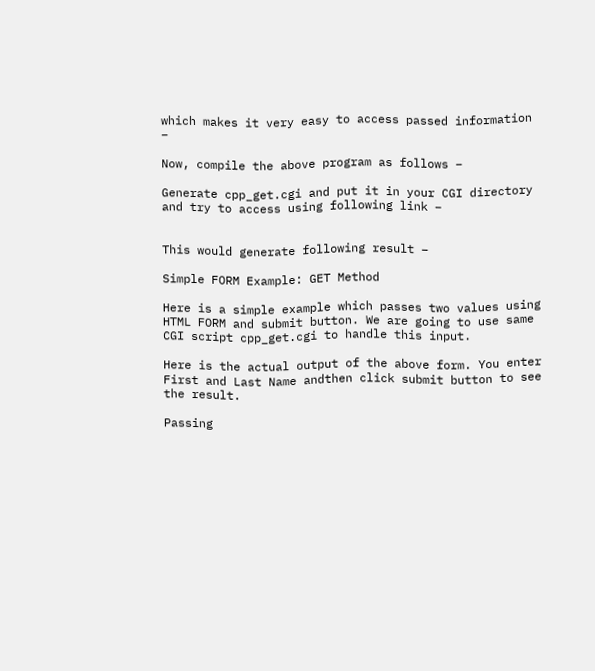which makes it very easy to access passed information −

Now, compile the above program as follows −

Generate cpp_get.cgi and put it in your CGI directory and try to access using following link −


This would generate following result −

Simple FORM Example: GET Method

Here is a simple example which passes two values using HTML FORM and submit button. We are going to use same CGI script cpp_get.cgi to handle this input.

Here is the actual output of the above form. You enter First and Last Name andthen click submit button to see the result.

Passing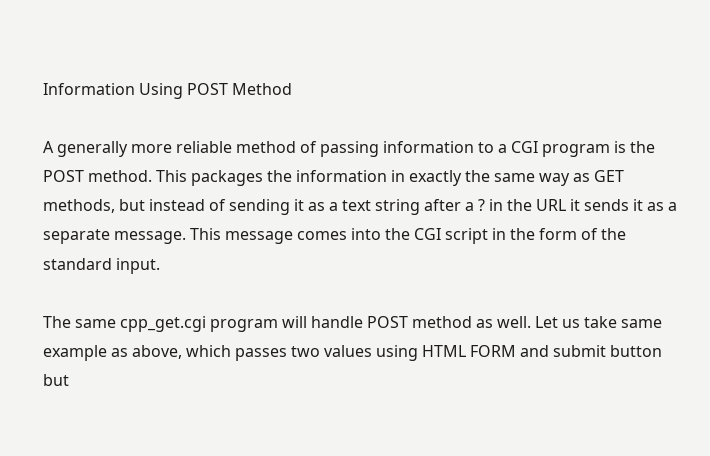Information Using POST Method

A generally more reliable method of passing information to a CGI program is the POST method. This packages the information in exactly the same way as GET methods, but instead of sending it as a text string after a ? in the URL it sends it as a separate message. This message comes into the CGI script in the form of the standard input.

The same cpp_get.cgi program will handle POST method as well. Let us take same example as above, which passes two values using HTML FORM and submit button but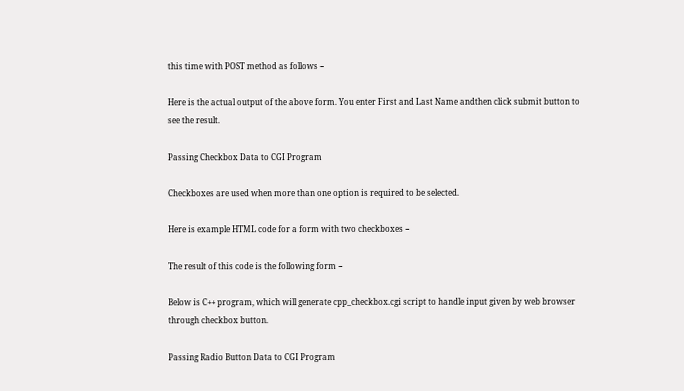this time with POST method as follows −

Here is the actual output of the above form. You enter First and Last Name andthen click submit button to see the result.

Passing Checkbox Data to CGI Program

Checkboxes are used when more than one option is required to be selected.

Here is example HTML code for a form with two checkboxes −

The result of this code is the following form −

Below is C++ program, which will generate cpp_checkbox.cgi script to handle input given by web browser through checkbox button.

Passing Radio Button Data to CGI Program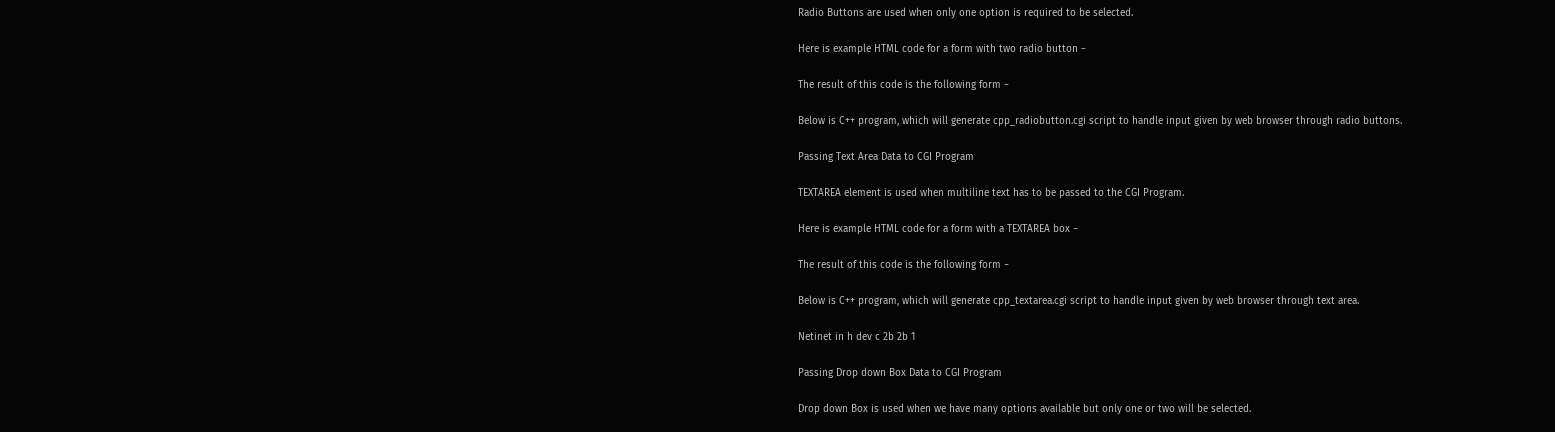Radio Buttons are used when only one option is required to be selected.

Here is example HTML code for a form with two radio button −

The result of this code is the following form −

Below is C++ program, which will generate cpp_radiobutton.cgi script to handle input given by web browser through radio buttons.

Passing Text Area Data to CGI Program

TEXTAREA element is used when multiline text has to be passed to the CGI Program.

Here is example HTML code for a form with a TEXTAREA box −

The result of this code is the following form −

Below is C++ program, which will generate cpp_textarea.cgi script to handle input given by web browser through text area.

Netinet in h dev c 2b 2b 1

Passing Drop down Box Data to CGI Program

Drop down Box is used when we have many options available but only one or two will be selected.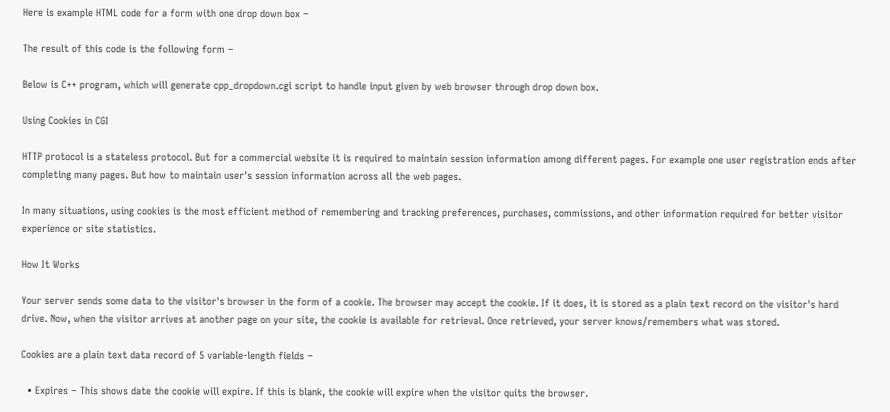Here is example HTML code for a form with one drop down box −

The result of this code is the following form −

Below is C++ program, which will generate cpp_dropdown.cgi script to handle input given by web browser through drop down box.

Using Cookies in CGI

HTTP protocol is a stateless protocol. But for a commercial website it is required to maintain session information among different pages. For example one user registration ends after completing many pages. But how to maintain user's session information across all the web pages.

In many situations, using cookies is the most efficient method of remembering and tracking preferences, purchases, commissions, and other information required for better visitor experience or site statistics.

How It Works

Your server sends some data to the visitor's browser in the form of a cookie. The browser may accept the cookie. If it does, it is stored as a plain text record on the visitor's hard drive. Now, when the visitor arrives at another page on your site, the cookie is available for retrieval. Once retrieved, your server knows/remembers what was stored.

Cookies are a plain text data record of 5 variable-length fields −

  • Expires − This shows date the cookie will expire. If this is blank, the cookie will expire when the visitor quits the browser.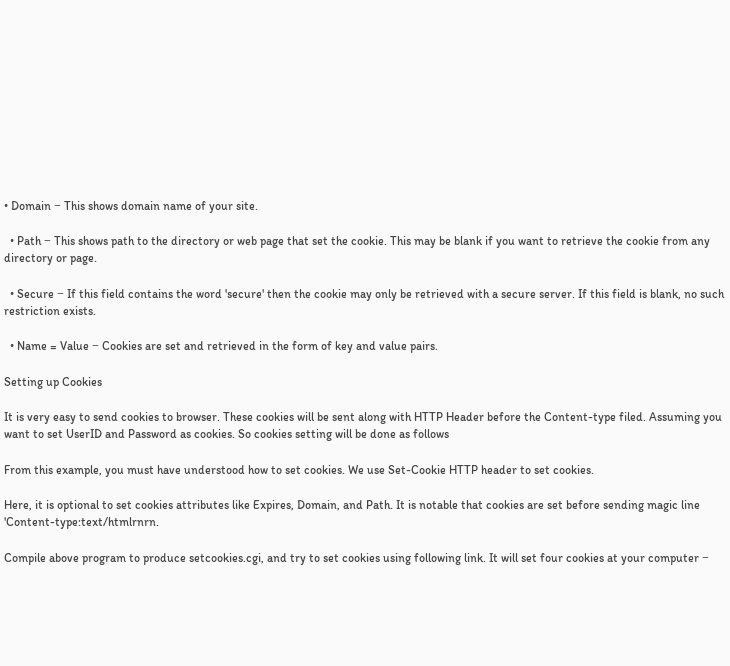• Domain − This shows domain name of your site.

  • Path − This shows path to the directory or web page that set the cookie. This may be blank if you want to retrieve the cookie from any directory or page.

  • Secure − If this field contains the word 'secure' then the cookie may only be retrieved with a secure server. If this field is blank, no such restriction exists.

  • Name = Value − Cookies are set and retrieved in the form of key and value pairs.

Setting up Cookies

It is very easy to send cookies to browser. These cookies will be sent along with HTTP Header before the Content-type filed. Assuming you want to set UserID and Password as cookies. So cookies setting will be done as follows

From this example, you must have understood how to set cookies. We use Set-Cookie HTTP header to set cookies.

Here, it is optional to set cookies attributes like Expires, Domain, and Path. It is notable that cookies are set before sending magic line 'Content-type:text/htmlrnrn.

Compile above program to produce setcookies.cgi, and try to set cookies using following link. It will set four cookies at your computer −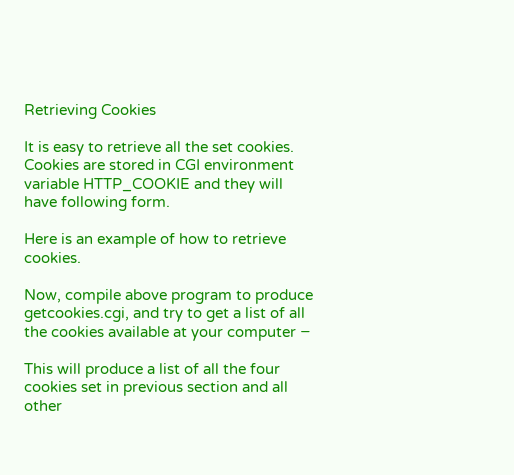Retrieving Cookies

It is easy to retrieve all the set cookies. Cookies are stored in CGI environment variable HTTP_COOKIE and they will have following form.

Here is an example of how to retrieve cookies.

Now, compile above program to produce getcookies.cgi, and try to get a list of all the cookies available at your computer −

This will produce a list of all the four cookies set in previous section and all other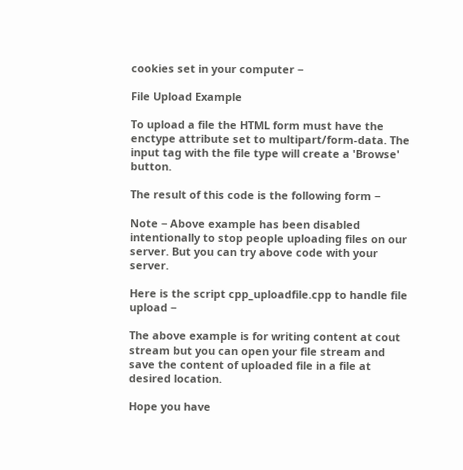cookies set in your computer −

File Upload Example

To upload a file the HTML form must have the enctype attribute set to multipart/form-data. The input tag with the file type will create a 'Browse' button.

The result of this code is the following form −

Note − Above example has been disabled intentionally to stop people uploading files on our server. But you can try above code with your server.

Here is the script cpp_uploadfile.cpp to handle file upload −

The above example is for writing content at cout stream but you can open your file stream and save the content of uploaded file in a file at desired location.

Hope you have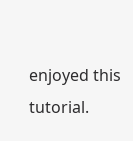enjoyed this tutorial.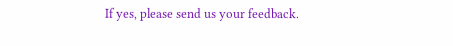If yes, please send us your feedback.